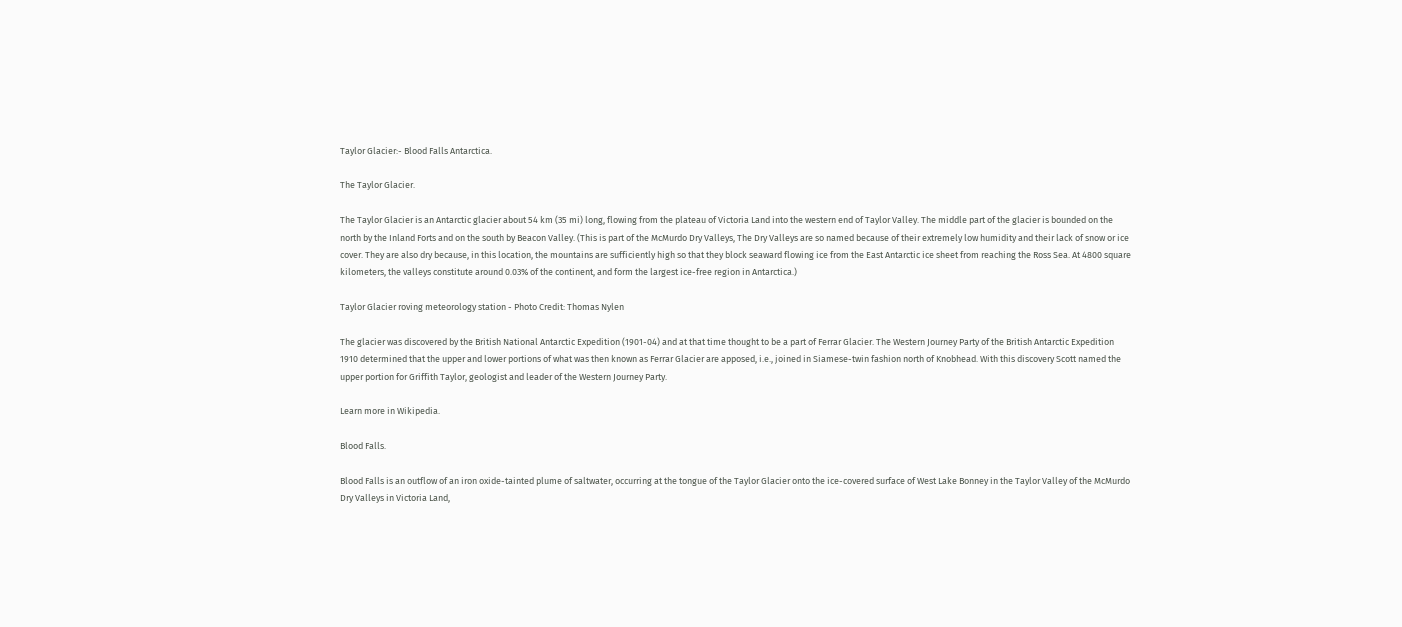Taylor Glacier:- Blood Falls Antarctica.

The Taylor Glacier.

The Taylor Glacier is an Antarctic glacier about 54 km (35 mi) long, flowing from the plateau of Victoria Land into the western end of Taylor Valley. The middle part of the glacier is bounded on the north by the Inland Forts and on the south by Beacon Valley. (This is part of the McMurdo Dry Valleys, The Dry Valleys are so named because of their extremely low humidity and their lack of snow or ice cover. They are also dry because, in this location, the mountains are sufficiently high so that they block seaward flowing ice from the East Antarctic ice sheet from reaching the Ross Sea. At 4800 square kilometers, the valleys constitute around 0.03% of the continent, and form the largest ice-free region in Antarctica.)

Taylor Glacier roving meteorology station - Photo Credit: Thomas Nylen

The glacier was discovered by the British National Antarctic Expedition (1901-04) and at that time thought to be a part of Ferrar Glacier. The Western Journey Party of the British Antarctic Expedition 1910 determined that the upper and lower portions of what was then known as Ferrar Glacier are apposed, i.e., joined in Siamese-twin fashion north of Knobhead. With this discovery Scott named the upper portion for Griffith Taylor, geologist and leader of the Western Journey Party.

Learn more in Wikipedia.

Blood Falls.

Blood Falls is an outflow of an iron oxide-tainted plume of saltwater, occurring at the tongue of the Taylor Glacier onto the ice-covered surface of West Lake Bonney in the Taylor Valley of the McMurdo Dry Valleys in Victoria Land,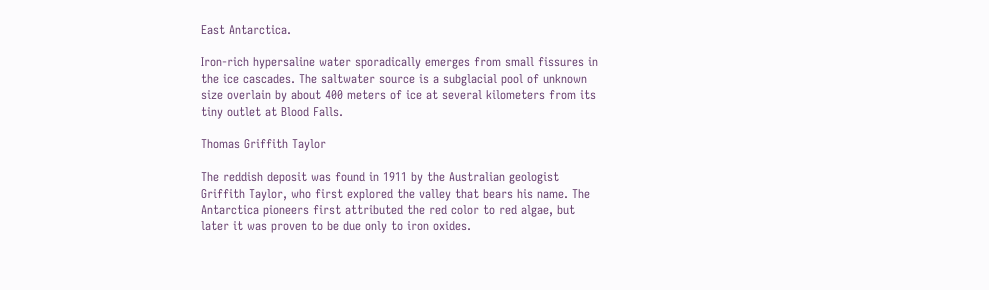East Antarctica.

Iron-rich hypersaline water sporadically emerges from small fissures in the ice cascades. The saltwater source is a subglacial pool of unknown size overlain by about 400 meters of ice at several kilometers from its tiny outlet at Blood Falls.

Thomas Griffith Taylor

The reddish deposit was found in 1911 by the Australian geologist Griffith Taylor, who first explored the valley that bears his name. The Antarctica pioneers first attributed the red color to red algae, but later it was proven to be due only to iron oxides.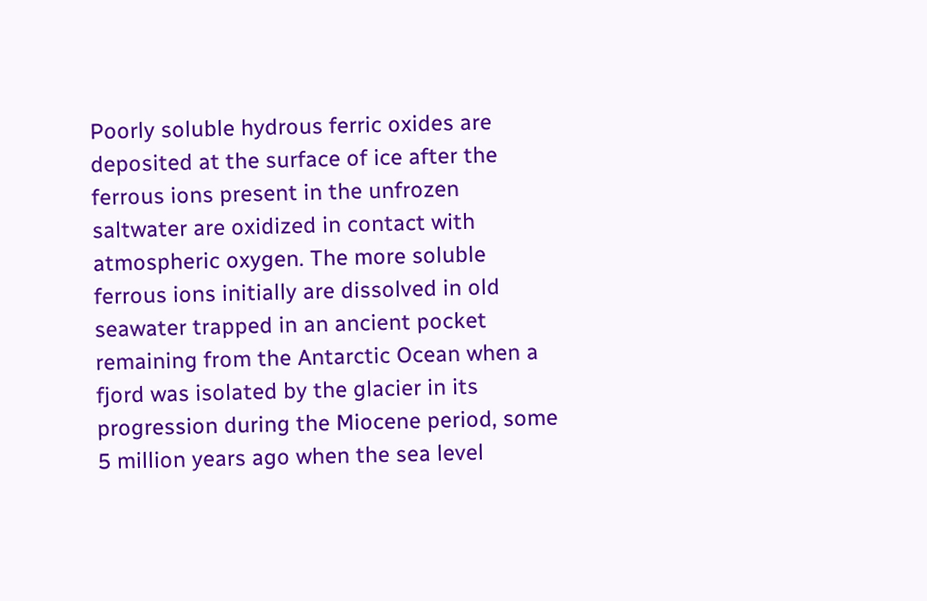Poorly soluble hydrous ferric oxides are deposited at the surface of ice after the ferrous ions present in the unfrozen saltwater are oxidized in contact with atmospheric oxygen. The more soluble ferrous ions initially are dissolved in old seawater trapped in an ancient pocket remaining from the Antarctic Ocean when a fjord was isolated by the glacier in its progression during the Miocene period, some 5 million years ago when the sea level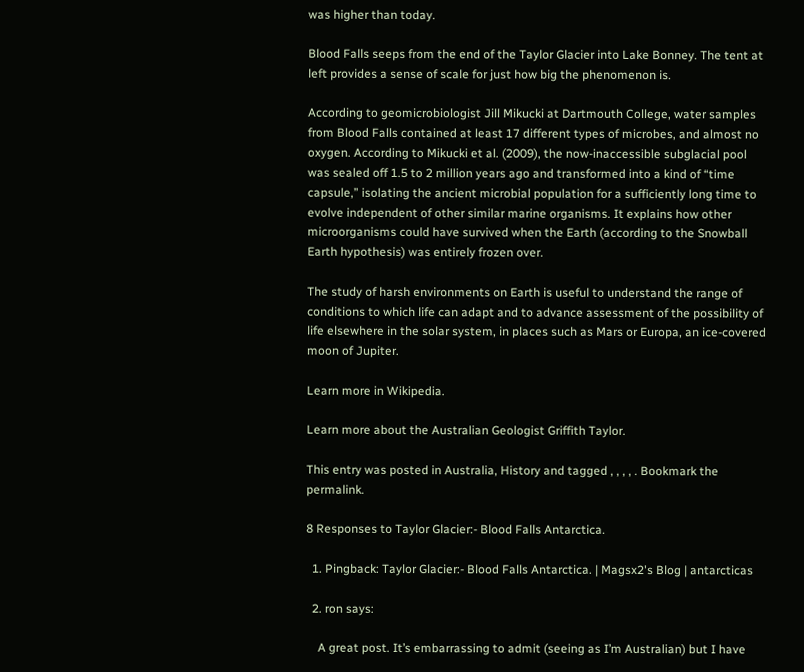was higher than today.

Blood Falls seeps from the end of the Taylor Glacier into Lake Bonney. The tent at left provides a sense of scale for just how big the phenomenon is.

According to geomicrobiologist Jill Mikucki at Dartmouth College, water samples from Blood Falls contained at least 17 different types of microbes, and almost no oxygen. According to Mikucki et al. (2009), the now-inaccessible subglacial pool was sealed off 1.5 to 2 million years ago and transformed into a kind of “time capsule,” isolating the ancient microbial population for a sufficiently long time to evolve independent of other similar marine organisms. It explains how other microorganisms could have survived when the Earth (according to the Snowball Earth hypothesis) was entirely frozen over.

The study of harsh environments on Earth is useful to understand the range of conditions to which life can adapt and to advance assessment of the possibility of life elsewhere in the solar system, in places such as Mars or Europa, an ice-covered moon of Jupiter.

Learn more in Wikipedia.

Learn more about the Australian Geologist Griffith Taylor.

This entry was posted in Australia, History and tagged , , , , . Bookmark the permalink.

8 Responses to Taylor Glacier:- Blood Falls Antarctica.

  1. Pingback: Taylor Glacier:- Blood Falls Antarctica. | Magsx2's Blog | antarcticas

  2. ron says:

    A great post. It’s embarrassing to admit (seeing as I’m Australian) but I have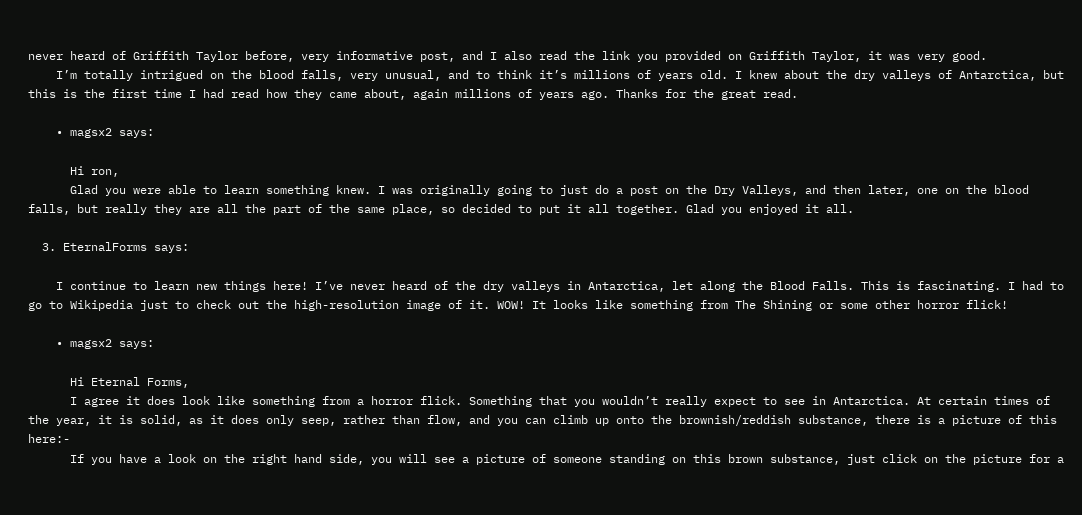never heard of Griffith Taylor before, very informative post, and I also read the link you provided on Griffith Taylor, it was very good.
    I’m totally intrigued on the blood falls, very unusual, and to think it’s millions of years old. I knew about the dry valleys of Antarctica, but this is the first time I had read how they came about, again millions of years ago. Thanks for the great read.

    • magsx2 says:

      Hi ron,
      Glad you were able to learn something knew. I was originally going to just do a post on the Dry Valleys, and then later, one on the blood falls, but really they are all the part of the same place, so decided to put it all together. Glad you enjoyed it all.

  3. EternalForms says:

    I continue to learn new things here! I’ve never heard of the dry valleys in Antarctica, let along the Blood Falls. This is fascinating. I had to go to Wikipedia just to check out the high-resolution image of it. WOW! It looks like something from The Shining or some other horror flick!

    • magsx2 says:

      Hi Eternal Forms,
      I agree it does look like something from a horror flick. Something that you wouldn’t really expect to see in Antarctica. At certain times of the year, it is solid, as it does only seep, rather than flow, and you can climb up onto the brownish/reddish substance, there is a picture of this here:-
      If you have a look on the right hand side, you will see a picture of someone standing on this brown substance, just click on the picture for a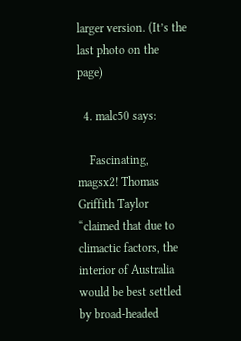larger version. (It’s the last photo on the page)

  4. malc50 says:

    Fascinating, magsx2! Thomas Griffith Taylor “claimed that due to climactic factors, the interior of Australia would be best settled by broad-headed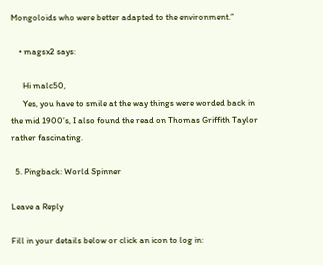Mongoloids who were better adapted to the environment.”

    • magsx2 says:

      Hi malc50,
      Yes, you have to smile at the way things were worded back in the mid 1900’s, I also found the read on Thomas Griffith Taylor rather fascinating.

  5. Pingback: World Spinner

Leave a Reply

Fill in your details below or click an icon to log in: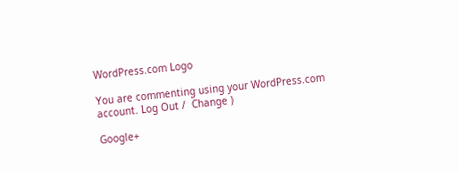WordPress.com Logo

You are commenting using your WordPress.com account. Log Out /  Change )

Google+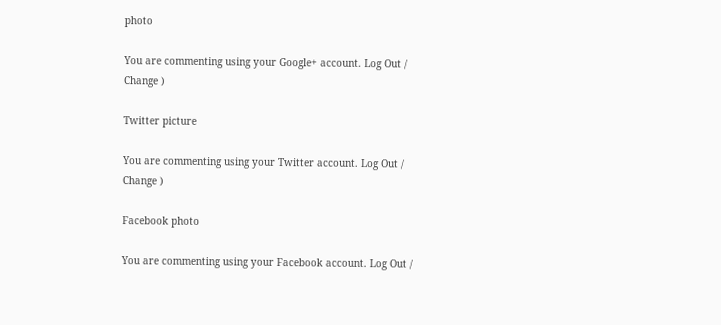photo

You are commenting using your Google+ account. Log Out /  Change )

Twitter picture

You are commenting using your Twitter account. Log Out /  Change )

Facebook photo

You are commenting using your Facebook account. Log Out /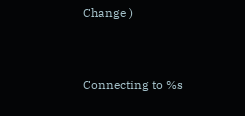Change )


Connecting to %s